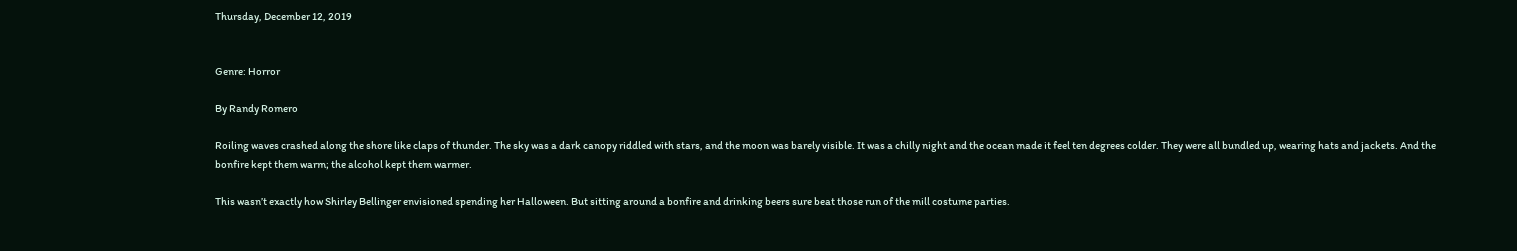Thursday, December 12, 2019


Genre: Horror

By Randy Romero

Roiling waves crashed along the shore like claps of thunder. The sky was a dark canopy riddled with stars, and the moon was barely visible. It was a chilly night and the ocean made it feel ten degrees colder. They were all bundled up, wearing hats and jackets. And the bonfire kept them warm; the alcohol kept them warmer.

This wasn’t exactly how Shirley Bellinger envisioned spending her Halloween. But sitting around a bonfire and drinking beers sure beat those run of the mill costume parties.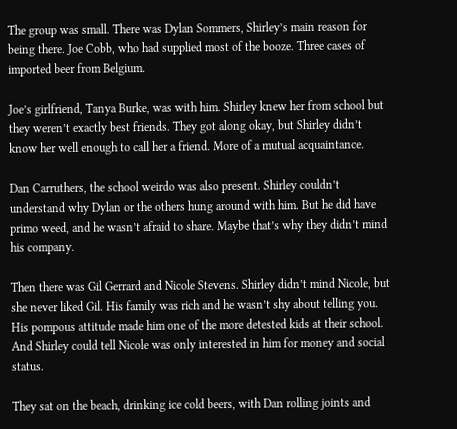The group was small. There was Dylan Sommers, Shirley’s main reason for being there. Joe Cobb, who had supplied most of the booze. Three cases of imported beer from Belgium.

Joe’s girlfriend, Tanya Burke, was with him. Shirley knew her from school but they weren’t exactly best friends. They got along okay, but Shirley didn’t know her well enough to call her a friend. More of a mutual acquaintance.

Dan Carruthers, the school weirdo was also present. Shirley couldn’t understand why Dylan or the others hung around with him. But he did have primo weed, and he wasn’t afraid to share. Maybe that’s why they didn’t mind his company.

Then there was Gil Gerrard and Nicole Stevens. Shirley didn’t mind Nicole, but she never liked Gil. His family was rich and he wasn’t shy about telling you. His pompous attitude made him one of the more detested kids at their school. And Shirley could tell Nicole was only interested in him for money and social status.

They sat on the beach, drinking ice cold beers, with Dan rolling joints and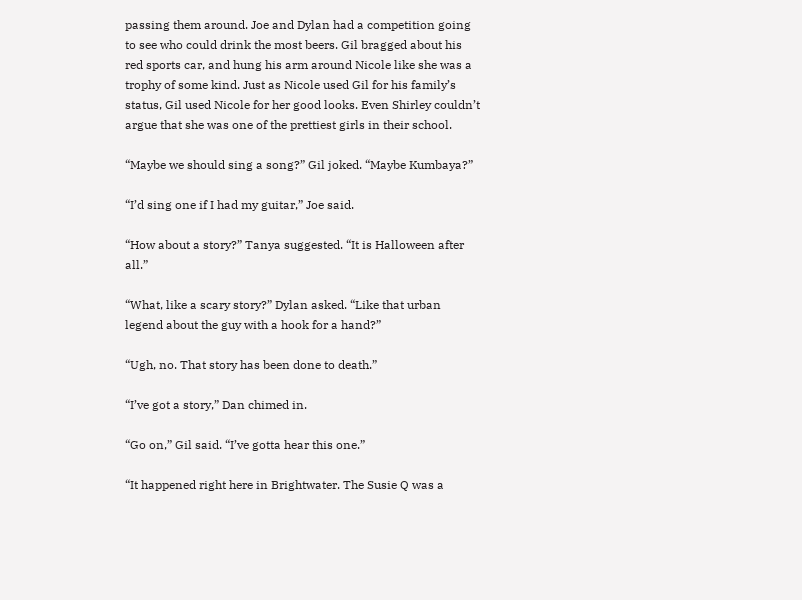passing them around. Joe and Dylan had a competition going to see who could drink the most beers. Gil bragged about his red sports car, and hung his arm around Nicole like she was a trophy of some kind. Just as Nicole used Gil for his family’s status, Gil used Nicole for her good looks. Even Shirley couldn’t argue that she was one of the prettiest girls in their school.

“Maybe we should sing a song?” Gil joked. “Maybe Kumbaya?”

“I’d sing one if I had my guitar,” Joe said.

“How about a story?” Tanya suggested. “It is Halloween after all.”

“What, like a scary story?” Dylan asked. “Like that urban legend about the guy with a hook for a hand?”

“Ugh, no. That story has been done to death.”

“I’ve got a story,” Dan chimed in.

“Go on,” Gil said. “I’ve gotta hear this one.”

“It happened right here in Brightwater. The Susie Q was a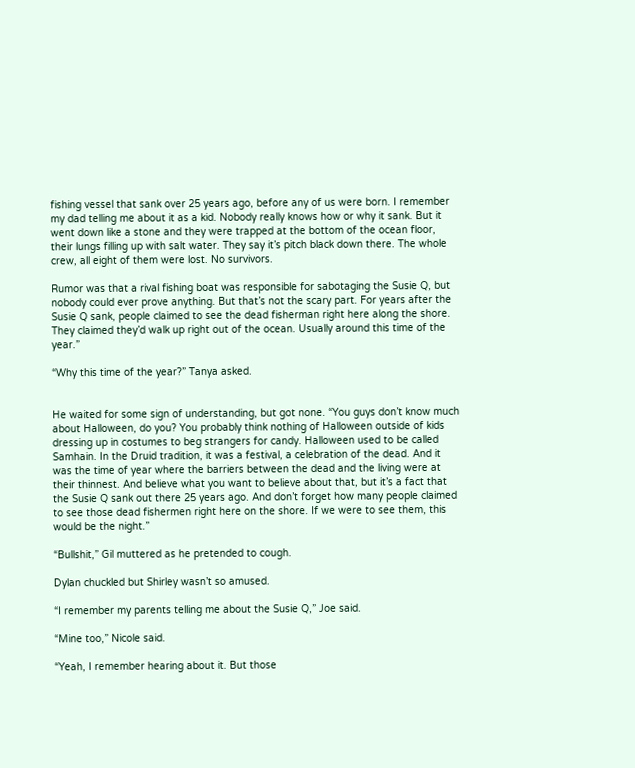fishing vessel that sank over 25 years ago, before any of us were born. I remember my dad telling me about it as a kid. Nobody really knows how or why it sank. But it went down like a stone and they were trapped at the bottom of the ocean floor, their lungs filling up with salt water. They say it’s pitch black down there. The whole crew, all eight of them were lost. No survivors.

Rumor was that a rival fishing boat was responsible for sabotaging the Susie Q, but nobody could ever prove anything. But that’s not the scary part. For years after the Susie Q sank, people claimed to see the dead fisherman right here along the shore. They claimed they’d walk up right out of the ocean. Usually around this time of the year.”

“Why this time of the year?” Tanya asked.


He waited for some sign of understanding, but got none. “You guys don’t know much about Halloween, do you? You probably think nothing of Halloween outside of kids dressing up in costumes to beg strangers for candy. Halloween used to be called Samhain. In the Druid tradition, it was a festival, a celebration of the dead. And it was the time of year where the barriers between the dead and the living were at their thinnest. And believe what you want to believe about that, but it’s a fact that the Susie Q sank out there 25 years ago. And don’t forget how many people claimed to see those dead fishermen right here on the shore. If we were to see them, this would be the night.”

“Bullshit,” Gil muttered as he pretended to cough.

Dylan chuckled but Shirley wasn’t so amused.

“I remember my parents telling me about the Susie Q,” Joe said.

“Mine too,” Nicole said.

“Yeah, I remember hearing about it. But those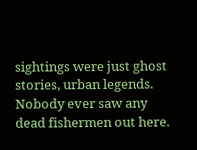sightings were just ghost stories, urban legends. Nobody ever saw any dead fishermen out here.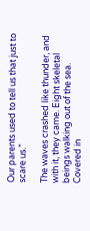Our parents used to tell us that just to scare us.”

The waves crashed like thunder, and with it, they came. Eight skeletal beings walking out of the sea. Covered in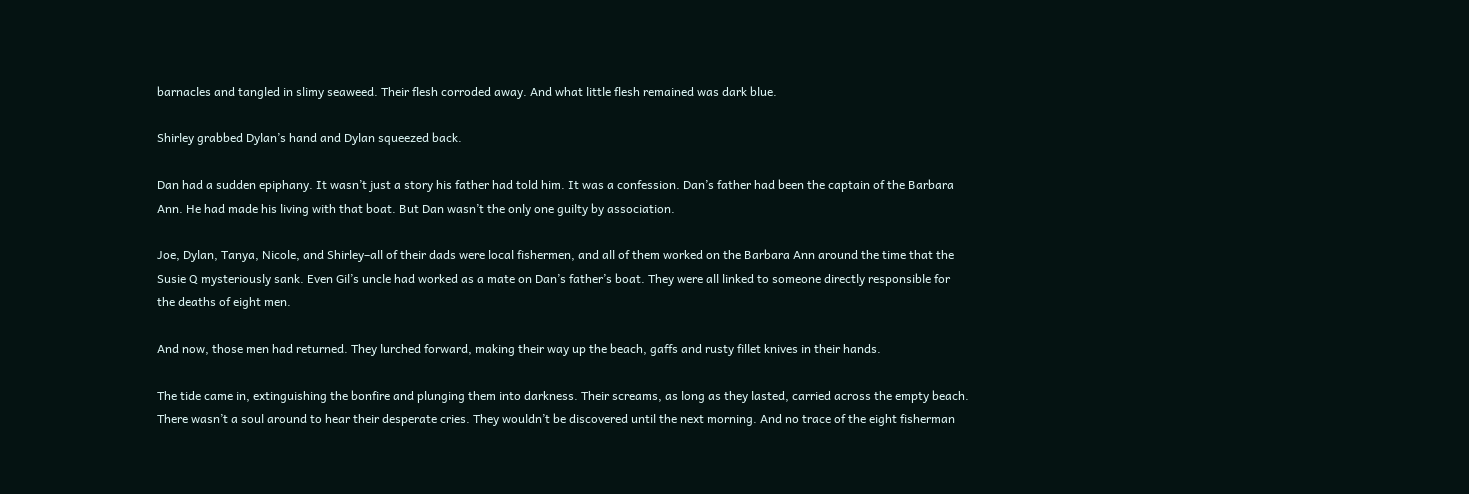barnacles and tangled in slimy seaweed. Their flesh corroded away. And what little flesh remained was dark blue.

Shirley grabbed Dylan’s hand and Dylan squeezed back.

Dan had a sudden epiphany. It wasn’t just a story his father had told him. It was a confession. Dan’s father had been the captain of the Barbara Ann. He had made his living with that boat. But Dan wasn’t the only one guilty by association.

Joe, Dylan, Tanya, Nicole, and Shirley–all of their dads were local fishermen, and all of them worked on the Barbara Ann around the time that the Susie Q mysteriously sank. Even Gil’s uncle had worked as a mate on Dan’s father’s boat. They were all linked to someone directly responsible for the deaths of eight men.

And now, those men had returned. They lurched forward, making their way up the beach, gaffs and rusty fillet knives in their hands.

The tide came in, extinguishing the bonfire and plunging them into darkness. Their screams, as long as they lasted, carried across the empty beach. There wasn’t a soul around to hear their desperate cries. They wouldn’t be discovered until the next morning. And no trace of the eight fisherman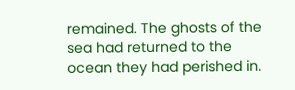remained. The ghosts of the sea had returned to the ocean they had perished in.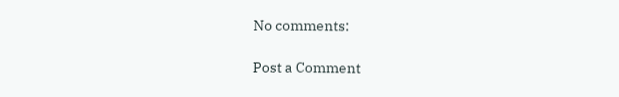No comments:

Post a Comment